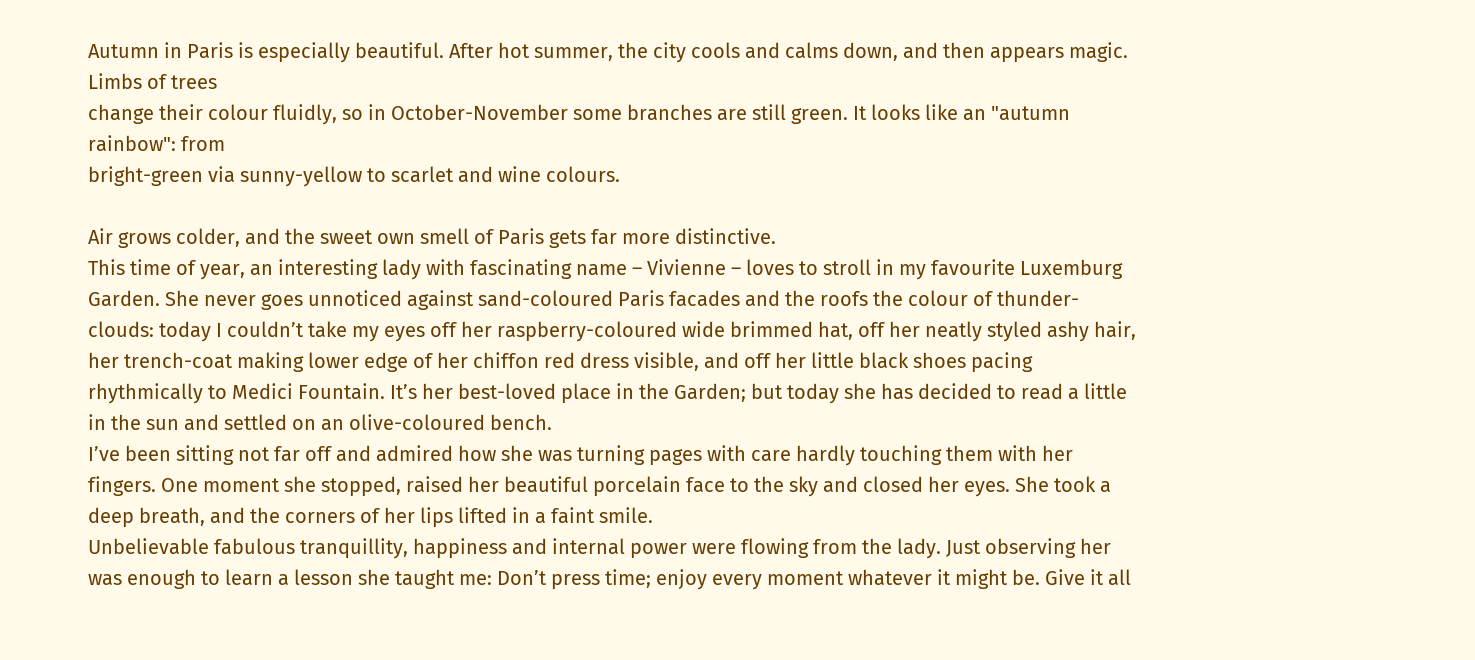Autumn in Paris is especially beautiful. After hot summer, the city cools and calms down, and then appears magic. Limbs of trees
change their colour fluidly, so in October-November some branches are still green. It looks like an "autumn rainbow": from
bright-green via sunny-yellow to scarlet and wine colours.

Air grows colder, and the sweet own smell of Paris gets far more distinctive.
This time of year, an interesting lady with fascinating name – Vivienne – loves to stroll in my favourite Luxemburg Garden. She never goes unnoticed against sand-coloured Paris facades and the roofs the colour of thunder-clouds: today I couldn’t take my eyes off her raspberry-coloured wide brimmed hat, off her neatly styled ashy hair, her trench-coat making lower edge of her chiffon red dress visible, and off her little black shoes pacing rhythmically to Medici Fountain. It’s her best-loved place in the Garden; but today she has decided to read a little in the sun and settled on an olive-coloured bench.
I’ve been sitting not far off and admired how she was turning pages with care hardly touching them with her fingers. One moment she stopped, raised her beautiful porcelain face to the sky and closed her eyes. She took a deep breath, and the corners of her lips lifted in a faint smile.
Unbelievable fabulous tranquillity, happiness and internal power were flowing from the lady. Just observing her was enough to learn a lesson she taught me: Don’t press time; enjoy every moment whatever it might be. Give it all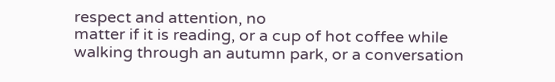respect and attention, no
matter if it is reading, or a cup of hot coffee while walking through an autumn park, or a conversation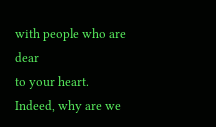with people who are dear
to your heart.
Indeed, why are we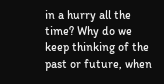in a hurry all the time? Why do we keep thinking of the past or future, when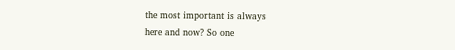the most important is always
here and now? So one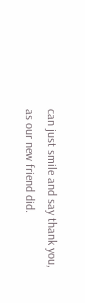can just smile and say thank you, as our new friend did.